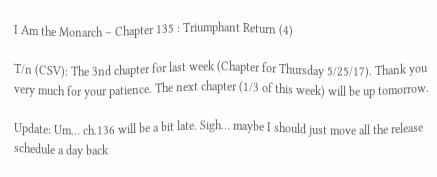I Am the Monarch – Chapter 135 : Triumphant Return (4)

T/n (CSV): The 3nd chapter for last week (Chapter for Thursday 5/25/17). Thank you very much for your patience. The next chapter (1/3 of this week) will be up tomorrow.

Update: Um… ch.136 will be a bit late. Sigh… maybe I should just move all the release schedule a day back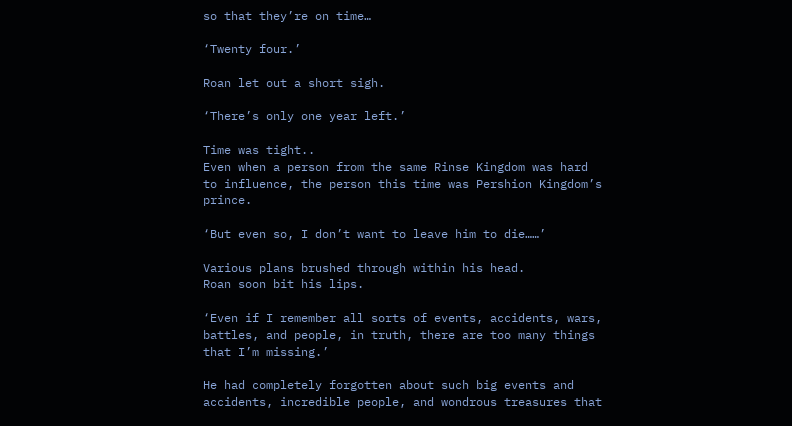so that they’re on time…

‘Twenty four.’

Roan let out a short sigh.

‘There’s only one year left.’

Time was tight..
Even when a person from the same Rinse Kingdom was hard to influence, the person this time was Pershion Kingdom’s prince.

‘But even so, I don’t want to leave him to die……’

Various plans brushed through within his head.
Roan soon bit his lips.

‘Even if I remember all sorts of events, accidents, wars, battles, and people, in truth, there are too many things that I’m missing.’

He had completely forgotten about such big events and accidents, incredible people, and wondrous treasures that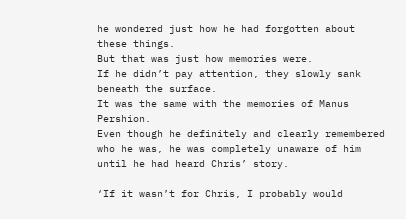he wondered just how he had forgotten about these things.
But that was just how memories were.
If he didn’t pay attention, they slowly sank beneath the surface.
It was the same with the memories of Manus Pershion.
Even though he definitely and clearly remembered who he was, he was completely unaware of him until he had heard Chris’ story.

‘If it wasn’t for Chris, I probably would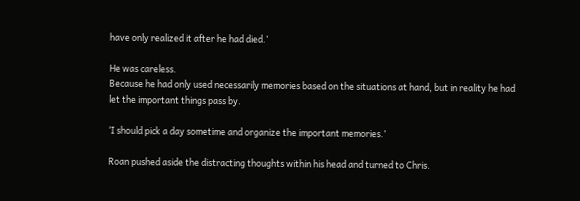have only realized it after he had died.’

He was careless.
Because he had only used necessarily memories based on the situations at hand, but in reality he had let the important things pass by.

‘I should pick a day sometime and organize the important memories.’

Roan pushed aside the distracting thoughts within his head and turned to Chris.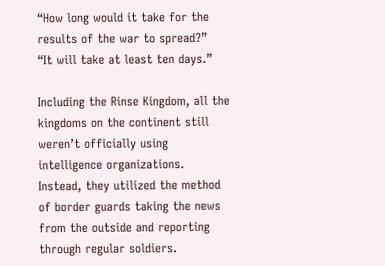“How long would it take for the results of the war to spread?”
“It will take at least ten days.”

Including the Rinse Kingdom, all the kingdoms on the continent still weren’t officially using intelligence organizations.
Instead, they utilized the method of border guards taking the news from the outside and reporting through regular soldiers.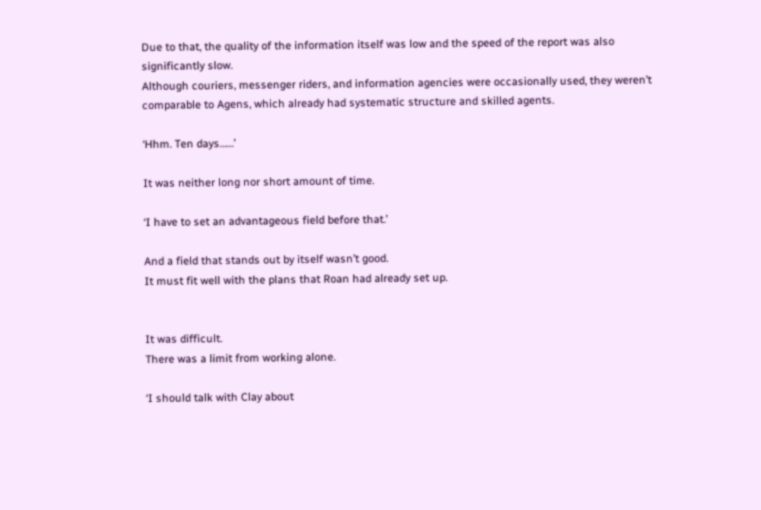Due to that, the quality of the information itself was low and the speed of the report was also significantly slow.
Although couriers, messenger riders, and information agencies were occasionally used, they weren’t comparable to Agens, which already had systematic structure and skilled agents.

‘Hhm. Ten days……’

It was neither long nor short amount of time.

‘I have to set an advantageous field before that.’

And a field that stands out by itself wasn’t good.
It must fit well with the plans that Roan had already set up.


It was difficult.
There was a limit from working alone.

‘I should talk with Clay about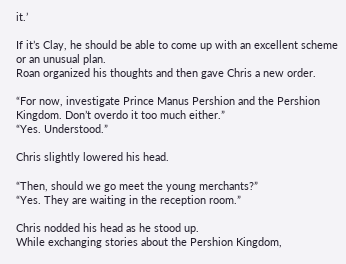it.’

If it’s Clay, he should be able to come up with an excellent scheme or an unusual plan.
Roan organized his thoughts and then gave Chris a new order.

“For now, investigate Prince Manus Pershion and the Pershion Kingdom. Don’t overdo it too much either.”
“Yes. Understood.”

Chris slightly lowered his head.

“Then, should we go meet the young merchants?”
“Yes. They are waiting in the reception room.”

Chris nodded his head as he stood up.
While exchanging stories about the Pershion Kingdom,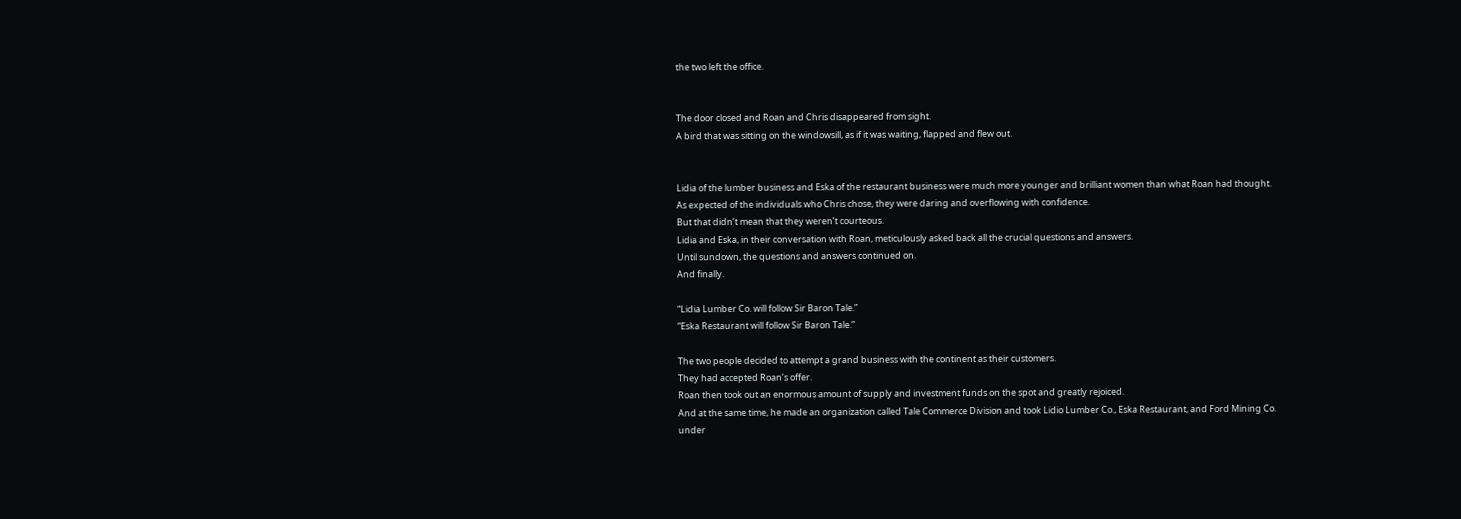the two left the office.


The door closed and Roan and Chris disappeared from sight.
A bird that was sitting on the windowsill, as if it was waiting, flapped and flew out.


Lidia of the lumber business and Eska of the restaurant business were much more younger and brilliant women than what Roan had thought.
As expected of the individuals who Chris chose, they were daring and overflowing with confidence.
But that didn’t mean that they weren’t courteous.
Lidia and Eska, in their conversation with Roan, meticulously asked back all the crucial questions and answers.
Until sundown, the questions and answers continued on.
And finally.

“Lidia Lumber Co. will follow Sir Baron Tale.”
“Eska Restaurant will follow Sir Baron Tale.”

The two people decided to attempt a grand business with the continent as their customers.
They had accepted Roan’s offer.
Roan then took out an enormous amount of supply and investment funds on the spot and greatly rejoiced.
And at the same time, he made an organization called Tale Commerce Division and took Lidio Lumber Co., Eska Restaurant, and Ford Mining Co. under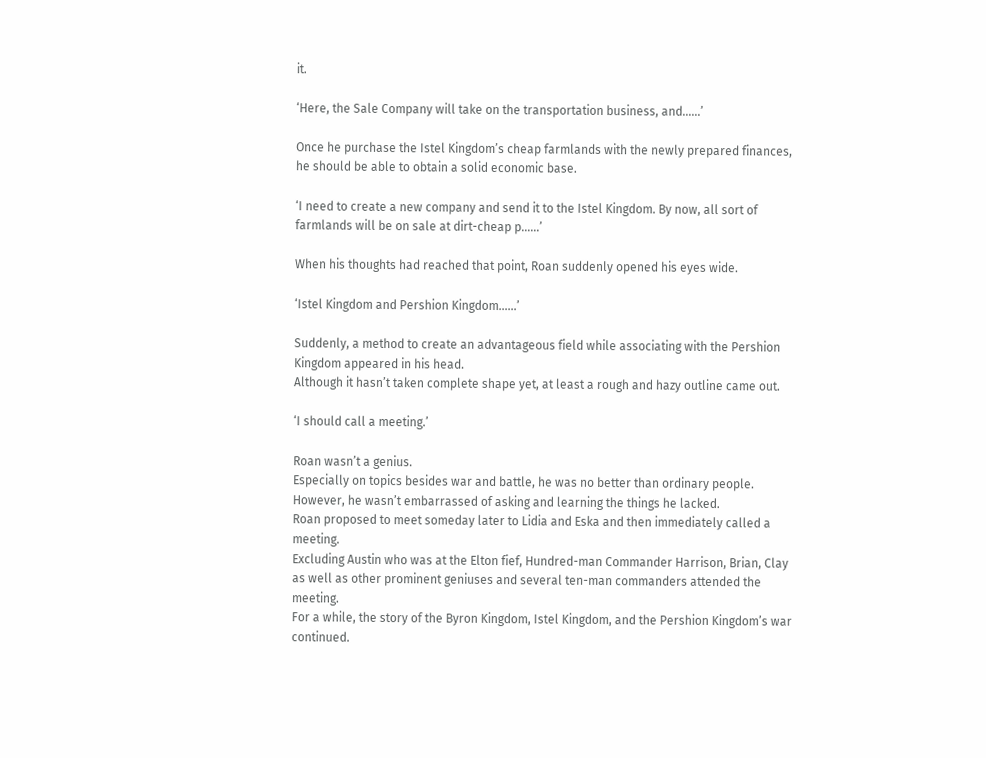it.

‘Here, the Sale Company will take on the transportation business, and……’

Once he purchase the Istel Kingdom’s cheap farmlands with the newly prepared finances, he should be able to obtain a solid economic base.

‘I need to create a new company and send it to the Istel Kingdom. By now, all sort of farmlands will be on sale at dirt-cheap p……’

When his thoughts had reached that point, Roan suddenly opened his eyes wide.

‘Istel Kingdom and Pershion Kingdom……’

Suddenly, a method to create an advantageous field while associating with the Pershion Kingdom appeared in his head.
Although it hasn’t taken complete shape yet, at least a rough and hazy outline came out.

‘I should call a meeting.’

Roan wasn’t a genius.
Especially on topics besides war and battle, he was no better than ordinary people.
However, he wasn’t embarrassed of asking and learning the things he lacked.
Roan proposed to meet someday later to Lidia and Eska and then immediately called a meeting.
Excluding Austin who was at the Elton fief, Hundred-man Commander Harrison, Brian, Clay as well as other prominent geniuses and several ten-man commanders attended the meeting.
For a while, the story of the Byron Kingdom, Istel Kingdom, and the Pershion Kingdom’s war continued.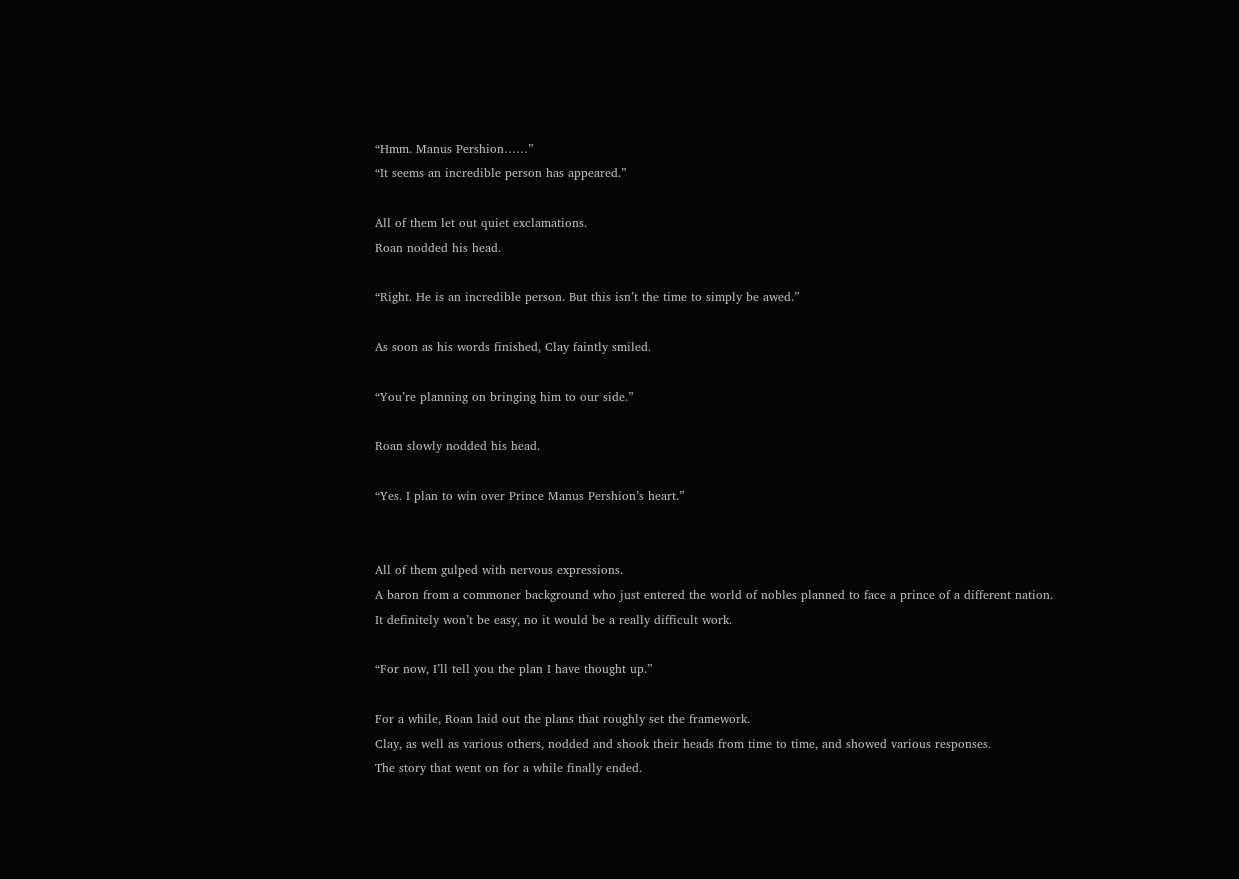“Hmm. Manus Pershion……”
“It seems an incredible person has appeared.”

All of them let out quiet exclamations.
Roan nodded his head.

“Right. He is an incredible person. But this isn’t the time to simply be awed.”

As soon as his words finished, Clay faintly smiled.

“You’re planning on bringing him to our side.”

Roan slowly nodded his head.

“Yes. I plan to win over Prince Manus Pershion’s heart.”


All of them gulped with nervous expressions.
A baron from a commoner background who just entered the world of nobles planned to face a prince of a different nation.
It definitely won’t be easy, no it would be a really difficult work.

“For now, I’ll tell you the plan I have thought up.”

For a while, Roan laid out the plans that roughly set the framework.
Clay, as well as various others, nodded and shook their heads from time to time, and showed various responses.
The story that went on for a while finally ended.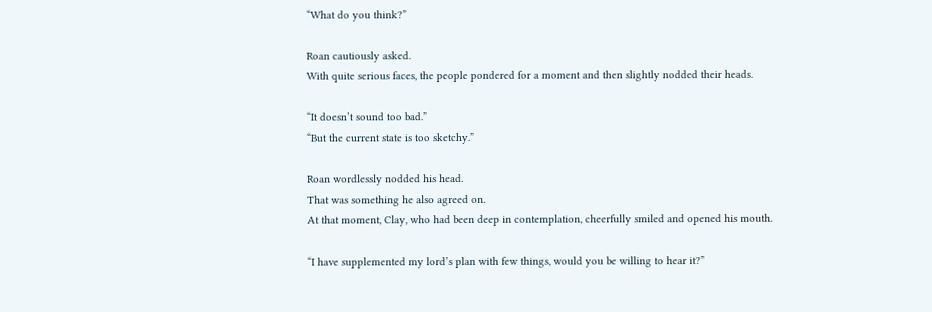“What do you think?”

Roan cautiously asked.
With quite serious faces, the people pondered for a moment and then slightly nodded their heads.

“It doesn’t sound too bad.”
“But the current state is too sketchy.”

Roan wordlessly nodded his head.
That was something he also agreed on.
At that moment, Clay, who had been deep in contemplation, cheerfully smiled and opened his mouth.

“I have supplemented my lord’s plan with few things, would you be willing to hear it?”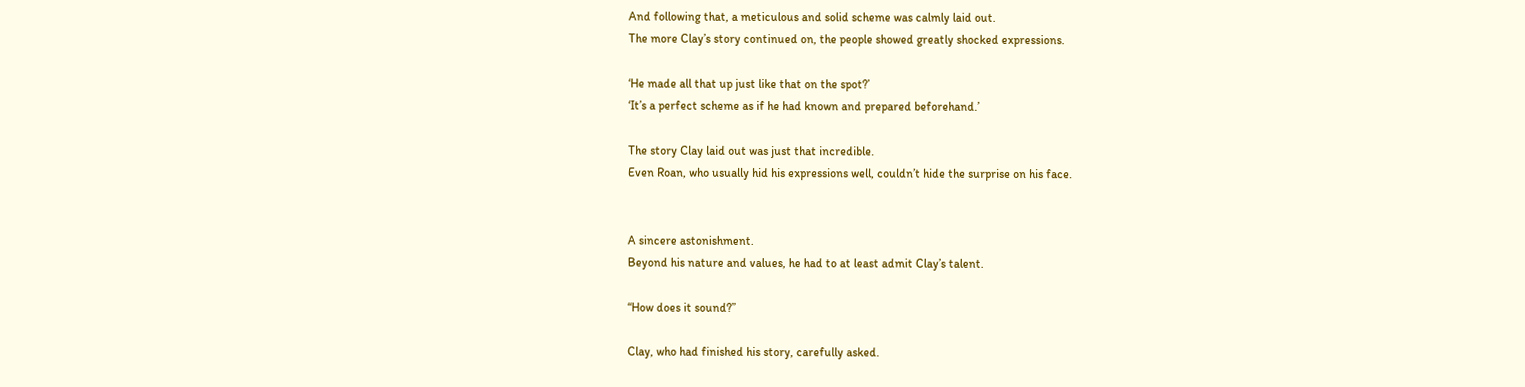And following that, a meticulous and solid scheme was calmly laid out.
The more Clay’s story continued on, the people showed greatly shocked expressions.

‘He made all that up just like that on the spot?’
‘It’s a perfect scheme as if he had known and prepared beforehand.’

The story Clay laid out was just that incredible.
Even Roan, who usually hid his expressions well, couldn’t hide the surprise on his face.


A sincere astonishment.
Beyond his nature and values, he had to at least admit Clay’s talent.

“How does it sound?”

Clay, who had finished his story, carefully asked.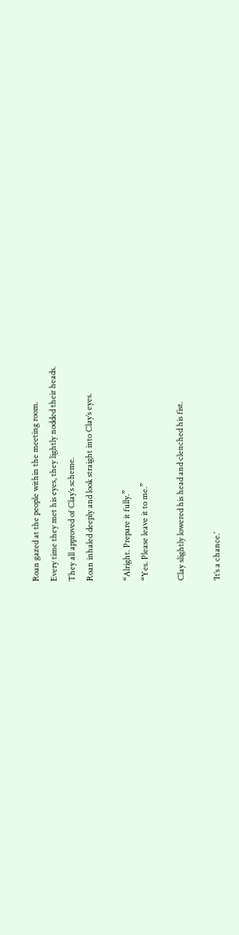Roan gazed at the people within the meeting room.
Every time they met his eyes, they lightly nodded their heads.
They all approved of Clay’s scheme.
Roan inhaled deeply and look straight into Clay’s eyes.

“Alright. Prepare it fully.”
“Yes. Please leave it to me.”

Clay slightly lowered his head and clenched his fist.

‘It’s a chance.’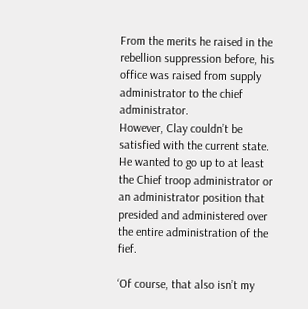From the merits he raised in the rebellion suppression before, his office was raised from supply administrator to the chief administrator.
However, Clay couldn’t be satisfied with the current state.
He wanted to go up to at least the Chief troop administrator or an administrator position that presided and administered over the entire administration of the fief.

‘Of course, that also isn’t my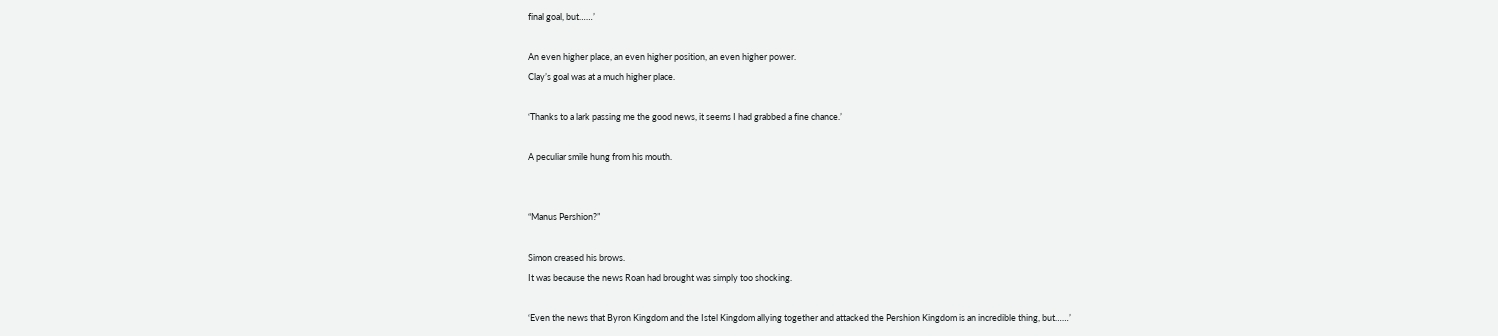final goal, but……’

An even higher place, an even higher position, an even higher power.
Clay’s goal was at a much higher place.

‘Thanks to a lark passing me the good news, it seems I had grabbed a fine chance.’

A peculiar smile hung from his mouth.


“Manus Pershion?”

Simon creased his brows.
It was because the news Roan had brought was simply too shocking.

‘Even the news that Byron Kingdom and the Istel Kingdom allying together and attacked the Pershion Kingdom is an incredible thing, but……’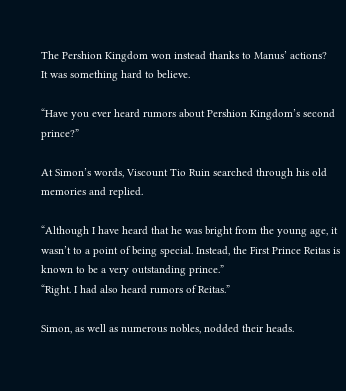The Pershion Kingdom won instead thanks to Manus’ actions?
It was something hard to believe.

“Have you ever heard rumors about Pershion Kingdom’s second prince?”

At Simon’s words, Viscount Tio Ruin searched through his old memories and replied.

“Although I have heard that he was bright from the young age, it wasn’t to a point of being special. Instead, the First Prince Reitas is known to be a very outstanding prince.”
“Right. I had also heard rumors of Reitas.”

Simon, as well as numerous nobles, nodded their heads.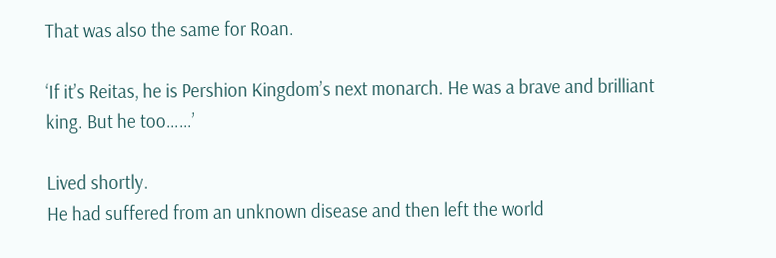That was also the same for Roan.

‘If it’s Reitas, he is Pershion Kingdom’s next monarch. He was a brave and brilliant king. But he too……’

Lived shortly.
He had suffered from an unknown disease and then left the world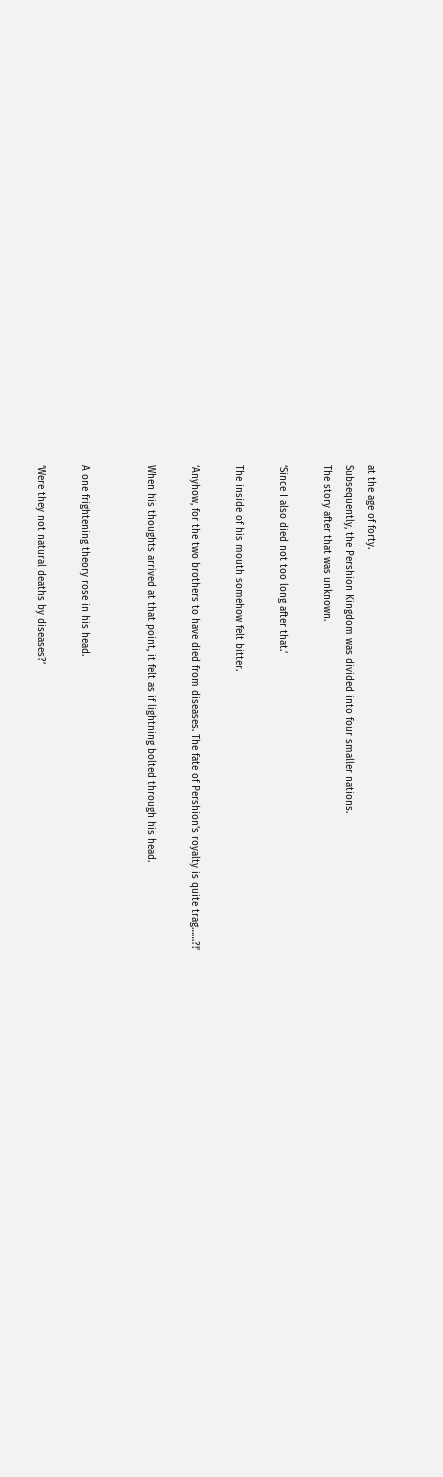at the age of forty.
Subsequently, the Pershion Kingdom was divided into four smaller nations.
The story after that was unknown.

‘Since I also died not too long after that.’

The inside of his mouth somehow felt bitter.

‘Anyhow, for the two brothers to have died from diseases. The fate of Pershion’s royalty is quite trag……?!’

When his thoughts arrived at that point, it felt as if lightning bolted through his head.


A one frightening theory rose in his head.

‘Were they not natural deaths by diseases?’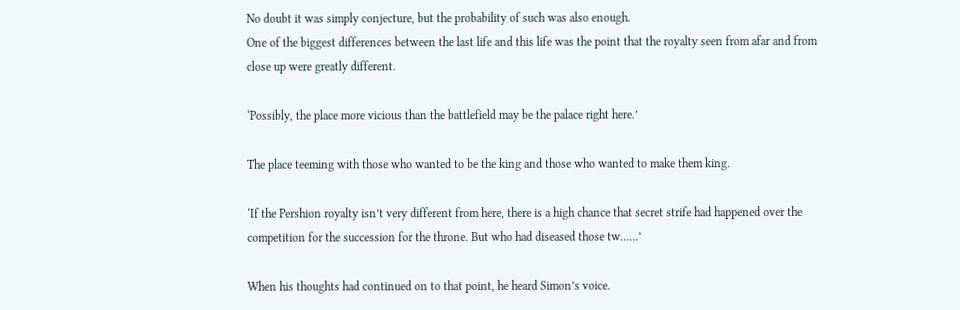No doubt it was simply conjecture, but the probability of such was also enough.
One of the biggest differences between the last life and this life was the point that the royalty seen from afar and from close up were greatly different.

‘Possibly, the place more vicious than the battlefield may be the palace right here.’

The place teeming with those who wanted to be the king and those who wanted to make them king.

‘If the Pershion royalty isn’t very different from here, there is a high chance that secret strife had happened over the competition for the succession for the throne. But who had diseased those tw……’

When his thoughts had continued on to that point, he heard Simon’s voice.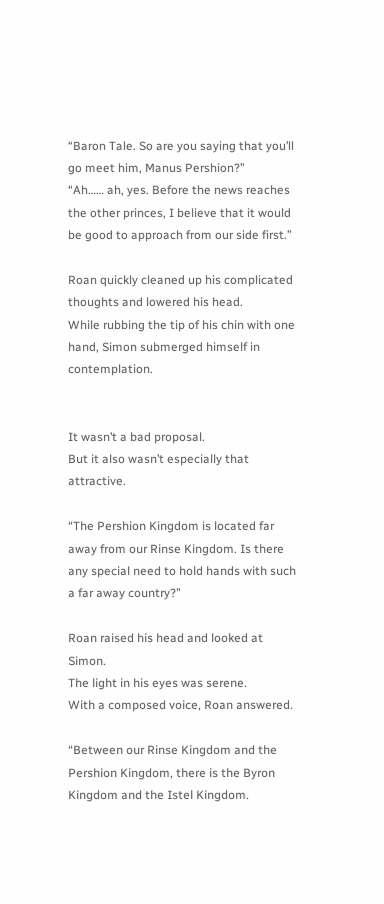“Baron Tale. So are you saying that you’ll go meet him, Manus Pershion?”
“Ah…… ah, yes. Before the news reaches the other princes, I believe that it would be good to approach from our side first.”

Roan quickly cleaned up his complicated thoughts and lowered his head.
While rubbing the tip of his chin with one hand, Simon submerged himself in contemplation.


It wasn’t a bad proposal.
But it also wasn’t especially that attractive.

“The Pershion Kingdom is located far away from our Rinse Kingdom. Is there any special need to hold hands with such a far away country?”

Roan raised his head and looked at Simon.
The light in his eyes was serene.
With a composed voice, Roan answered.

“Between our Rinse Kingdom and the Pershion Kingdom, there is the Byron Kingdom and the Istel Kingdom.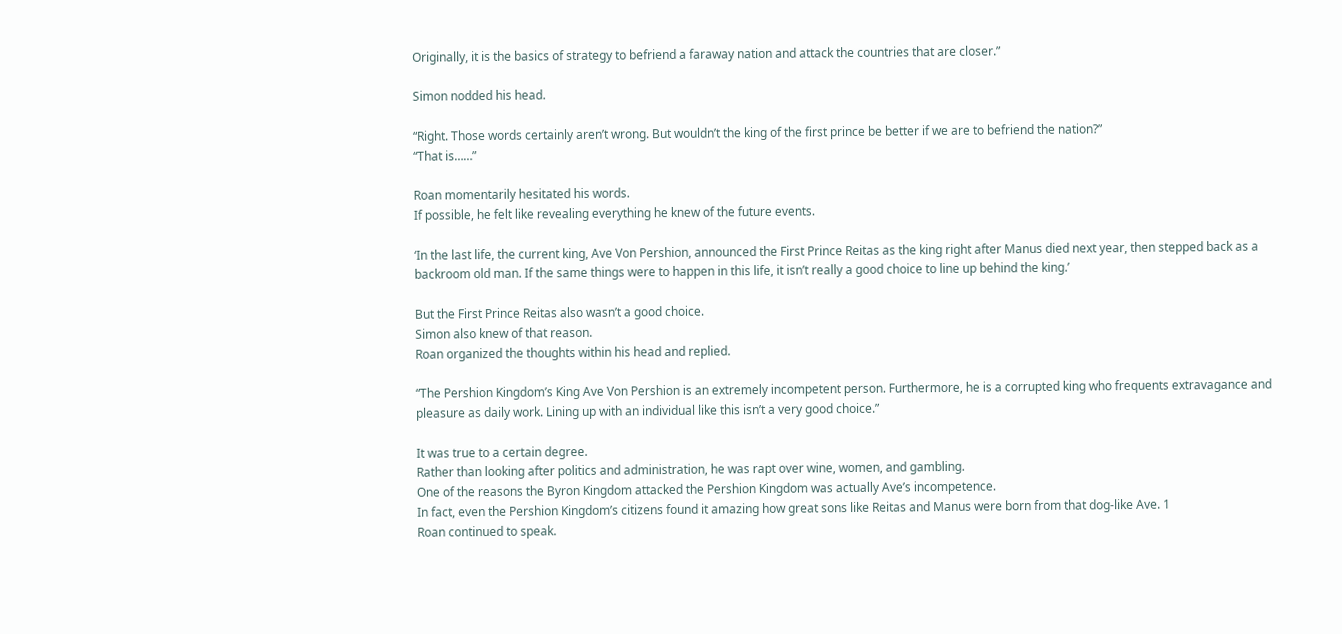Originally, it is the basics of strategy to befriend a faraway nation and attack the countries that are closer.”

Simon nodded his head.

“Right. Those words certainly aren’t wrong. But wouldn’t the king of the first prince be better if we are to befriend the nation?”
“That is……”

Roan momentarily hesitated his words.
If possible, he felt like revealing everything he knew of the future events.

‘In the last life, the current king, Ave Von Pershion, announced the First Prince Reitas as the king right after Manus died next year, then stepped back as a backroom old man. If the same things were to happen in this life, it isn’t really a good choice to line up behind the king.’

But the First Prince Reitas also wasn’t a good choice.
Simon also knew of that reason.
Roan organized the thoughts within his head and replied.

“The Pershion Kingdom’s King Ave Von Pershion is an extremely incompetent person. Furthermore, he is a corrupted king who frequents extravagance and pleasure as daily work. Lining up with an individual like this isn’t a very good choice.”

It was true to a certain degree.
Rather than looking after politics and administration, he was rapt over wine, women, and gambling.
One of the reasons the Byron Kingdom attacked the Pershion Kingdom was actually Ave’s incompetence.
In fact, even the Pershion Kingdom’s citizens found it amazing how great sons like Reitas and Manus were born from that dog-like Ave. 1
Roan continued to speak.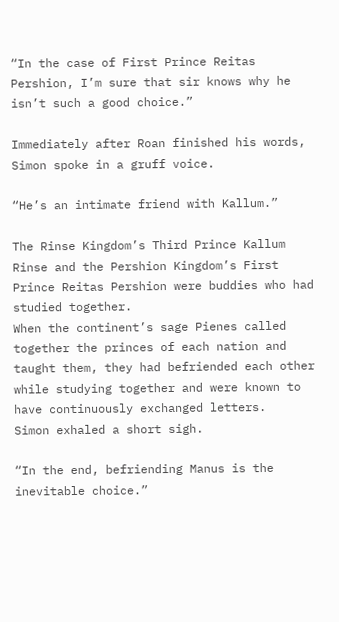“In the case of First Prince Reitas Pershion, I’m sure that sir knows why he isn’t such a good choice.”

Immediately after Roan finished his words, Simon spoke in a gruff voice.

“He’s an intimate friend with Kallum.”

The Rinse Kingdom’s Third Prince Kallum Rinse and the Pershion Kingdom’s First Prince Reitas Pershion were buddies who had studied together.
When the continent’s sage Pienes called together the princes of each nation and taught them, they had befriended each other while studying together and were known to have continuously exchanged letters.
Simon exhaled a short sigh.

“In the end, befriending Manus is the inevitable choice.”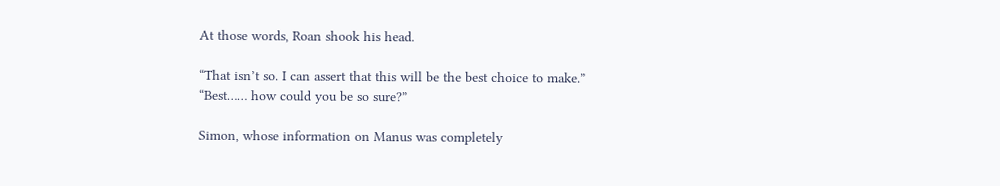At those words, Roan shook his head.

“That isn’t so. I can assert that this will be the best choice to make.”
“Best…… how could you be so sure?”

Simon, whose information on Manus was completely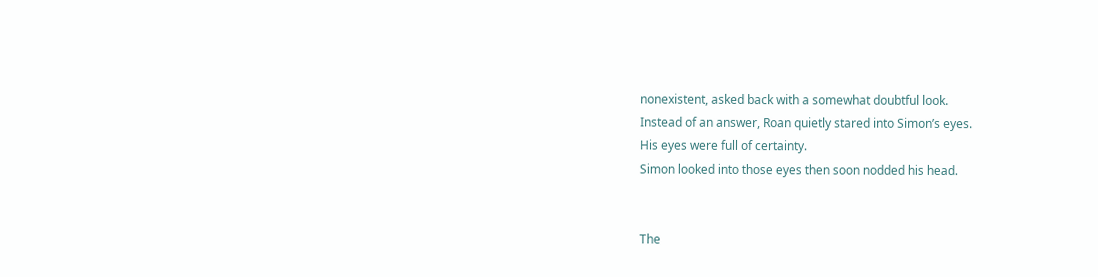nonexistent, asked back with a somewhat doubtful look.
Instead of an answer, Roan quietly stared into Simon’s eyes.
His eyes were full of certainty.
Simon looked into those eyes then soon nodded his head.


The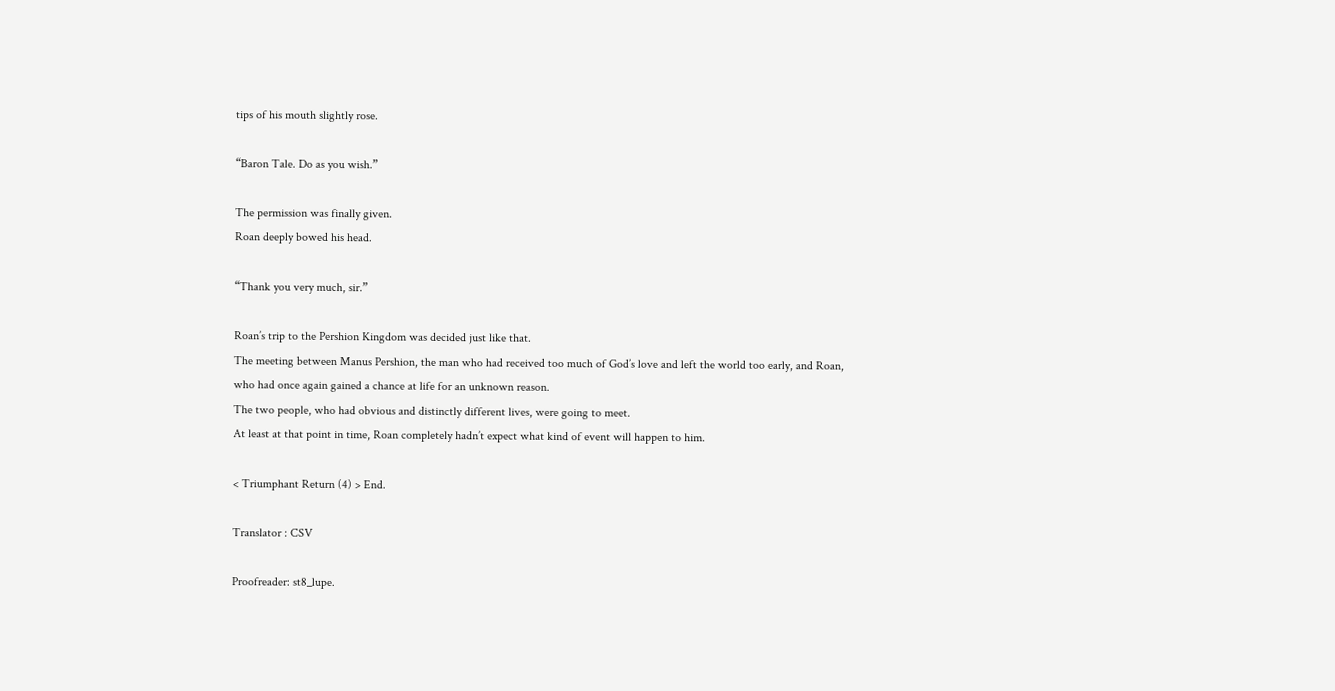tips of his mouth slightly rose.

“Baron Tale. Do as you wish.”

The permission was finally given.
Roan deeply bowed his head.

“Thank you very much, sir.”

Roan’s trip to the Pershion Kingdom was decided just like that.
The meeting between Manus Pershion, the man who had received too much of God’s love and left the world too early, and Roan, who had once again gained a chance at life for an unknown reason.
The two people, who had obvious and distinctly different lives, were going to meet.
At least at that point in time, Roan completely hadn’t expect what kind of event will happen to him.

< Triumphant Return (4) > End.

Translator : CSV

Proofreader: st8_lupe.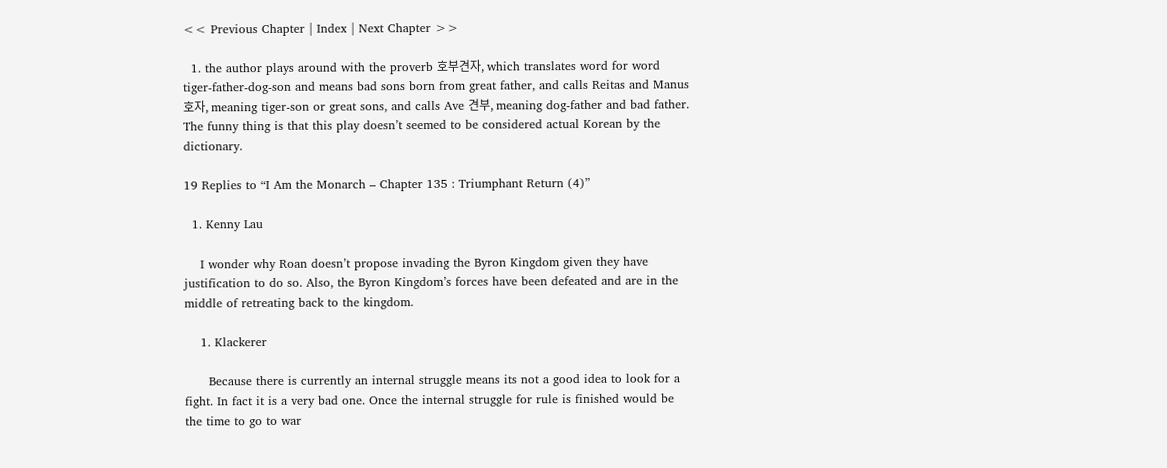<< Previous Chapter | Index | Next Chapter >>

  1. the author plays around with the proverb 호부견자, which translates word for word tiger-father-dog-son and means bad sons born from great father, and calls Reitas and Manus 호자, meaning tiger-son or great sons, and calls Ave 견부, meaning dog-father and bad father. The funny thing is that this play doesn’t seemed to be considered actual Korean by the dictionary.

19 Replies to “I Am the Monarch – Chapter 135 : Triumphant Return (4)”

  1. Kenny Lau

    I wonder why Roan doesn’t propose invading the Byron Kingdom given they have justification to do so. Also, the Byron Kingdom’s forces have been defeated and are in the middle of retreating back to the kingdom.

    1. Klackerer

      Because there is currently an internal struggle means its not a good idea to look for a fight. In fact it is a very bad one. Once the internal struggle for rule is finished would be the time to go to war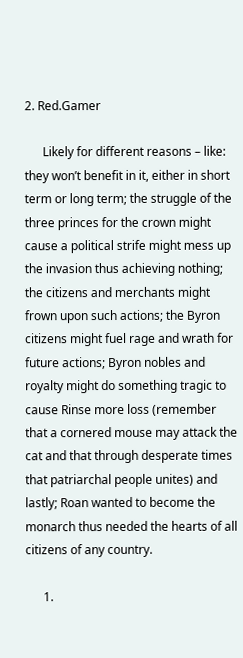2. Red.Gamer

      Likely for different reasons – like: they won’t benefit in it, either in short term or long term; the struggle of the three princes for the crown might cause a political strife might mess up the invasion thus achieving nothing; the citizens and merchants might frown upon such actions; the Byron citizens might fuel rage and wrath for future actions; Byron nobles and royalty might do something tragic to cause Rinse more loss (remember that a cornered mouse may attack the cat and that through desperate times that patriarchal people unites) and lastly; Roan wanted to become the monarch thus needed the hearts of all citizens of any country.

      1.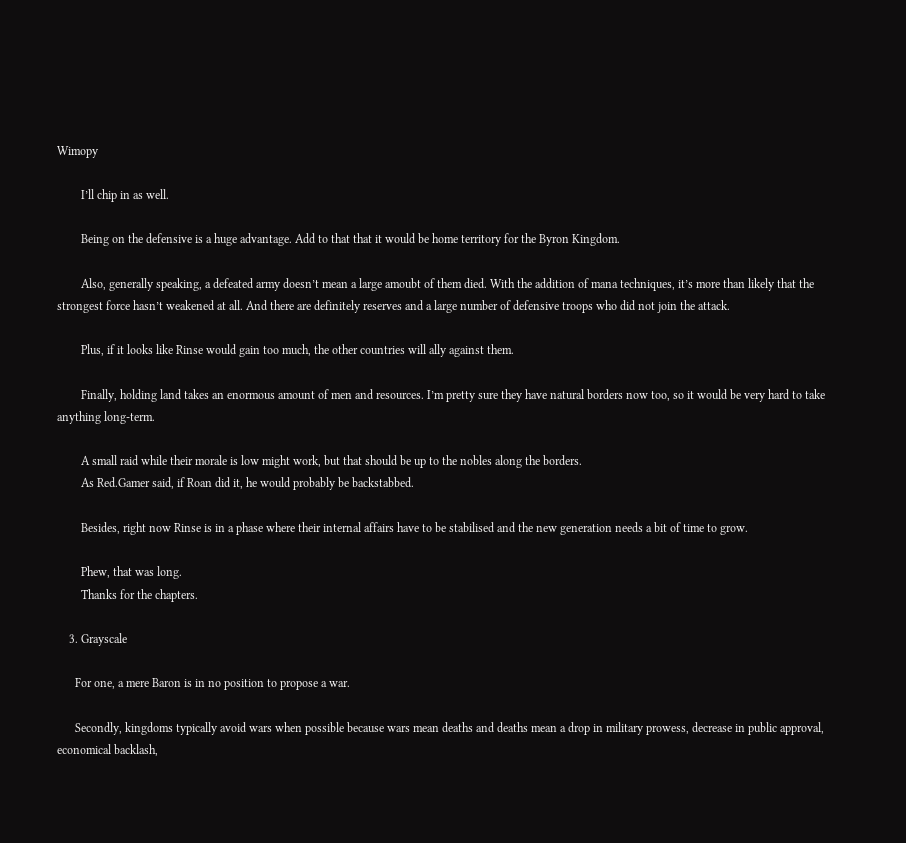Wimopy

        I’ll chip in as well.

        Being on the defensive is a huge advantage. Add to that that it would be home territory for the Byron Kingdom.

        Also, generally speaking, a defeated army doesn’t mean a large amoubt of them died. With the addition of mana techniques, it’s more than likely that the strongest force hasn’t weakened at all. And there are definitely reserves and a large number of defensive troops who did not join the attack.

        Plus, if it looks like Rinse would gain too much, the other countries will ally against them.

        Finally, holding land takes an enormous amount of men and resources. I’m pretty sure they have natural borders now too, so it would be very hard to take anything long-term.

        A small raid while their morale is low might work, but that should be up to the nobles along the borders.
        As Red.Gamer said, if Roan did it, he would probably be backstabbed.

        Besides, right now Rinse is in a phase where their internal affairs have to be stabilised and the new generation needs a bit of time to grow.

        Phew, that was long.
        Thanks for the chapters.

    3. Grayscale

      For one, a mere Baron is in no position to propose a war.

      Secondly, kingdoms typically avoid wars when possible because wars mean deaths and deaths mean a drop in military prowess, decrease in public approval, economical backlash,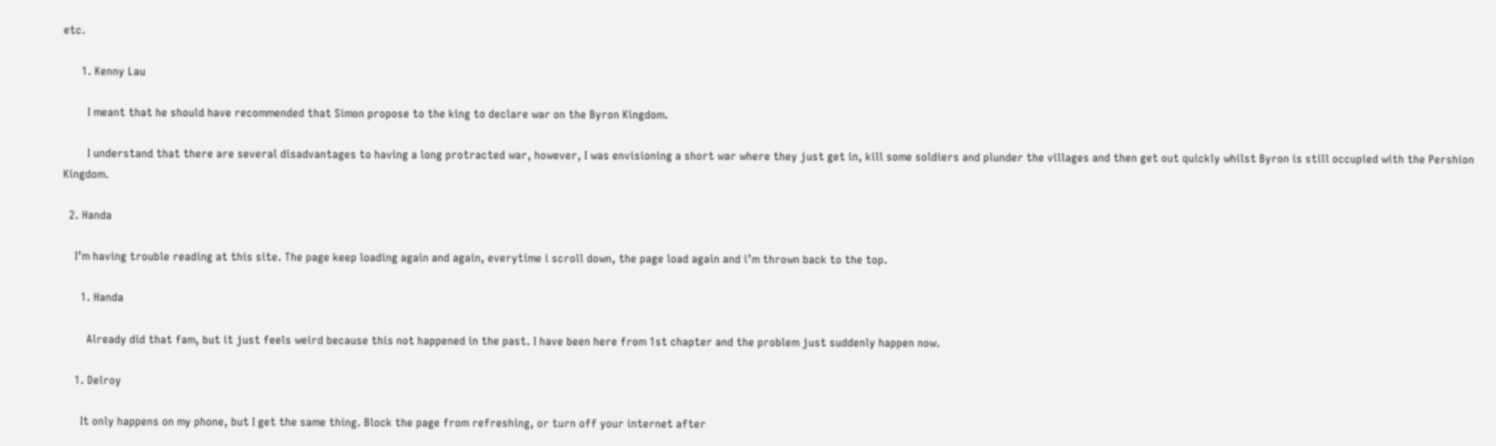etc.

      1. Kenny Lau

        I meant that he should have recommended that Simon propose to the king to declare war on the Byron Kingdom.

        I understand that there are several disadvantages to having a long protracted war, however, I was envisioning a short war where they just get in, kill some soldiers and plunder the villages and then get out quickly whilst Byron is still occupied with the Pershion Kingdom.

  2. Handa

    I’m having trouble reading at this site. The page keep loading again and again, everytime i scroll down, the page load again and i’m thrown back to the top.

      1. Handa

        Already did that fam, but it just feels weird because this not happened in the past. I have been here from 1st chapter and the problem just suddenly happen now.

    1. Delroy

      It only happens on my phone, but I get the same thing. Block the page from refreshing, or turn off your internet after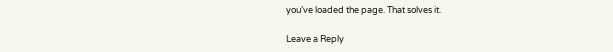you’ve loaded the page. That solves it.

Leave a Reply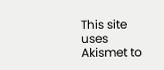This site uses Akismet to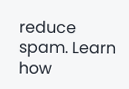reduce spam. Learn how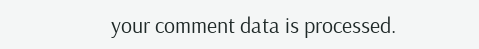your comment data is processed.